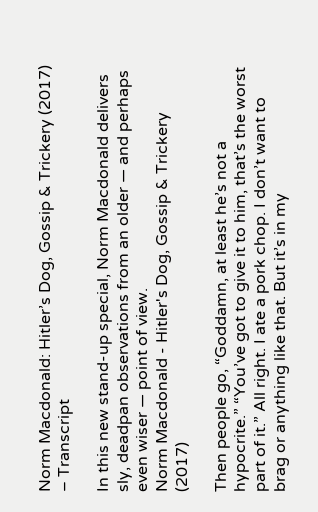Norm Macdonald: Hitler’s Dog, Gossip & Trickery (2017) – Transcript

In this new stand-up special, Norm Macdonald delivers sly, deadpan observations from an older — and perhaps even wiser — point of view.
Norm Macdonald - Hitler's Dog, Gossip & Trickery (2017)

Then people go, “Goddamn, at least he’s not a hypocrite.” “You’ve got to give it to him, that’s the worst part of it.” All right. I ate a pork chop. I don’t want to brag or anything like that. But it’s in my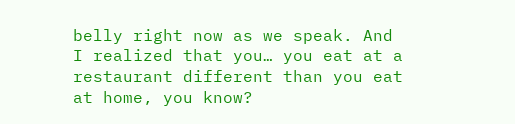belly right now as we speak. And I realized that you… you eat at a restaurant different than you eat at home, you know?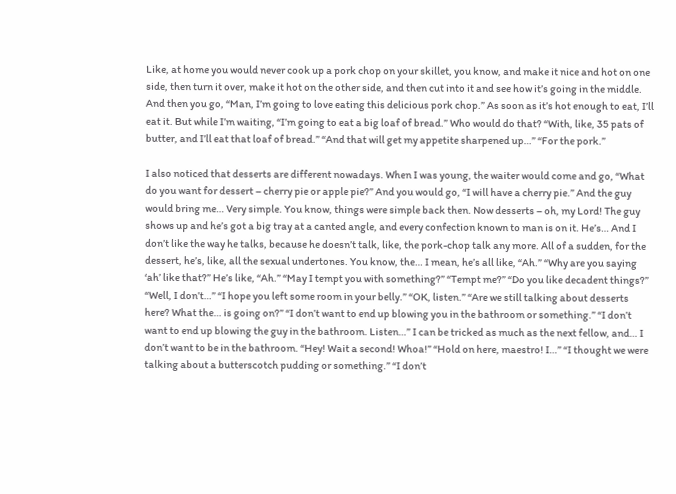Like, at home you would never cook up a pork chop on your skillet, you know, and make it nice and hot on one side, then turn it over, make it hot on the other side, and then cut into it and see how it’s going in the middle. And then you go, “Man, I’m going to love eating this delicious pork chop.” As soon as it’s hot enough to eat, I’ll eat it. But while I’m waiting, “I’m going to eat a big loaf of bread.” Who would do that? “With, like, 35 pats of butter, and I’ll eat that loaf of bread.” “And that will get my appetite sharpened up…” “For the pork.”

I also noticed that desserts are different nowadays. When I was young, the waiter would come and go, “What do you want for dessert – cherry pie or apple pie?” And you would go, “I will have a cherry pie.” And the guy would bring me… Very simple. You know, things were simple back then. Now desserts – oh, my Lord! The guy shows up and he’s got a big tray at a canted angle, and every confection known to man is on it. He’s… And I don’t like the way he talks, because he doesn’t talk, like, the pork-chop talk any more. All of a sudden, for the dessert, he’s, like, all the sexual undertones. You know, the… I mean, he’s all like, “Ah.” “Why are you saying ‘ah’ like that?” He’s like, “Ah.” “May I tempt you with something?” “Tempt me?” “Do you like decadent things?” “Well, I don’t…” “I hope you left some room in your belly.” “OK, listen.” “Are we still talking about desserts here? What the… is going on?” “I don’t want to end up blowing you in the bathroom or something.” “I don’t want to end up blowing the guy in the bathroom. Listen…” I can be tricked as much as the next fellow, and… I don’t want to be in the bathroom. “Hey! Wait a second! Whoa!” “Hold on here, maestro! I…” “I thought we were talking about a butterscotch pudding or something.” “I don’t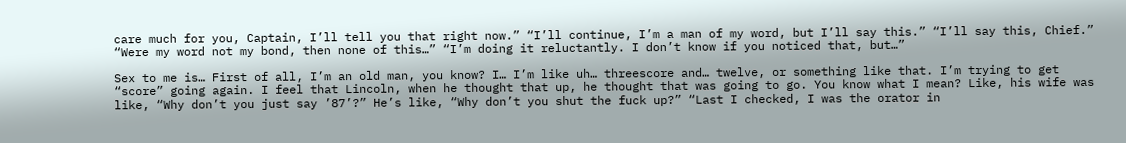care much for you, Captain, I’ll tell you that right now.” “I’ll continue, I’m a man of my word, but I’ll say this.” “I’ll say this, Chief.” “Were my word not my bond, then none of this…” “I’m doing it reluctantly. I don’t know if you noticed that, but…”

Sex to me is… First of all, I’m an old man, you know? I… I’m like uh… threescore and… twelve, or something like that. I’m trying to get “score” going again. I feel that Lincoln, when he thought that up, he thought that was going to go. You know what I mean? Like, his wife was like, “Why don’t you just say ’87’?” He’s like, “Why don’t you shut the fuck up?” “Last I checked, I was the orator in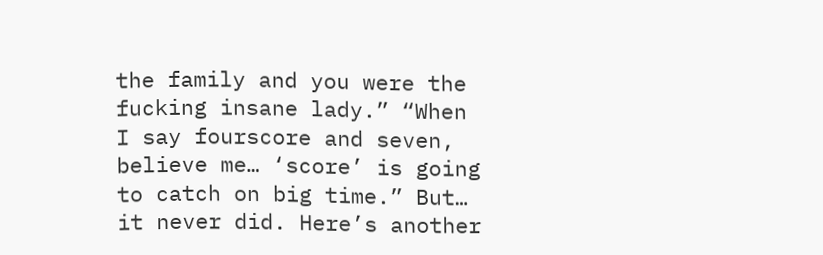the family and you were the fucking insane lady.” “When I say fourscore and seven, believe me… ‘score’ is going to catch on big time.” But… it never did. Here’s another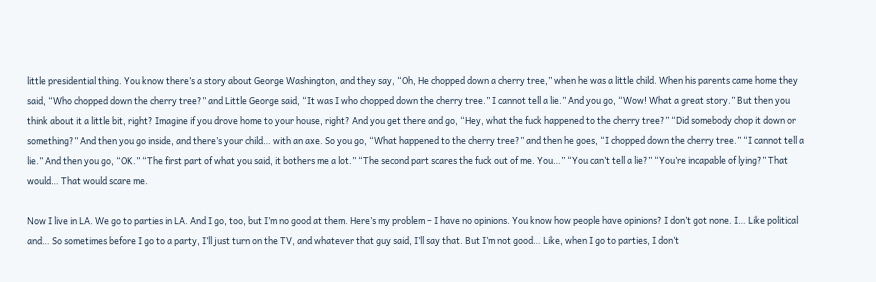little presidential thing. You know there’s a story about George Washington, and they say, “Oh, He chopped down a cherry tree,” when he was a little child. When his parents came home they said, “Who chopped down the cherry tree?” and Little George said, “It was I who chopped down the cherry tree.” I cannot tell a lie.” And you go, “Wow! What a great story.” But then you think about it a little bit, right? Imagine if you drove home to your house, right? And you get there and go, “Hey, what the fuck happened to the cherry tree?” “Did somebody chop it down or something?” And then you go inside, and there’s your child… with an axe. So you go, “What happened to the cherry tree?” and then he goes, “I chopped down the cherry tree.” “I cannot tell a lie.” And then you go, “OK.” “The first part of what you said, it bothers me a lot.” “The second part scares the fuck out of me. You…” “You can’t tell a lie?” “You’re incapable of lying?” That would… That would scare me.

Now I live in LA. We go to parties in LA. And I go, too, but I’m no good at them. Here’s my problem – I have no opinions. You know how people have opinions? I don’t got none. I… Like political and… So sometimes before I go to a party, I’ll just turn on the TV, and whatever that guy said, I’ll say that. But I’m not good… Like, when I go to parties, I don’t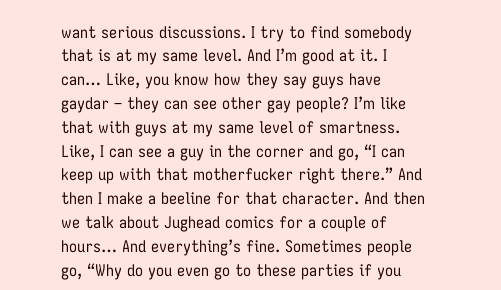want serious discussions. I try to find somebody that is at my same level. And I’m good at it. I can… Like, you know how they say guys have gaydar – they can see other gay people? I’m like that with guys at my same level of smartness. Like, I can see a guy in the corner and go, “I can keep up with that motherfucker right there.” And then I make a beeline for that character. And then we talk about Jughead comics for a couple of hours… And everything’s fine. Sometimes people go, “Why do you even go to these parties if you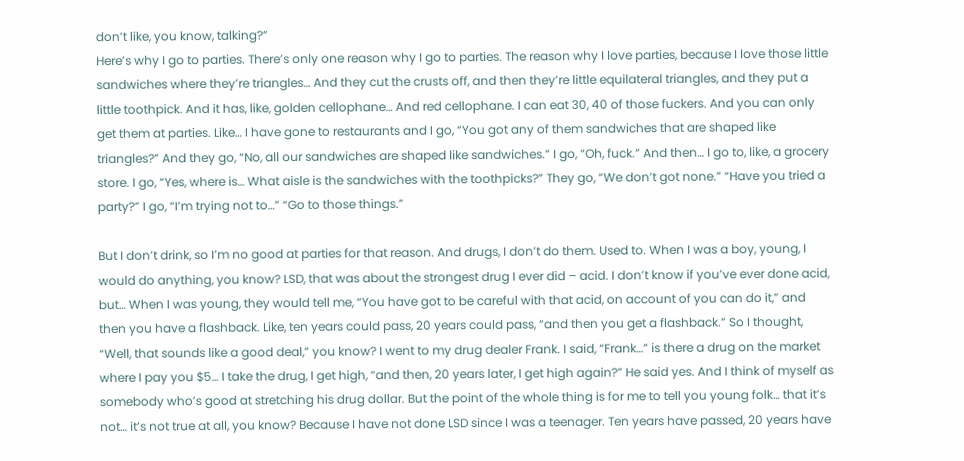don’t like, you know, talking?”
Here’s why I go to parties. There’s only one reason why I go to parties. The reason why I love parties, because I love those little sandwiches where they’re triangles… And they cut the crusts off, and then they’re little equilateral triangles, and they put a little toothpick. And it has, like, golden cellophane… And red cellophane. I can eat 30, 40 of those fuckers. And you can only get them at parties. Like… I have gone to restaurants and I go, “You got any of them sandwiches that are shaped like triangles?” And they go, “No, all our sandwiches are shaped like sandwiches.” I go, “Oh, fuck.” And then… I go to, like, a grocery store. I go, “Yes, where is… What aisle is the sandwiches with the toothpicks?” They go, “We don’t got none.” “Have you tried a party?” I go, “I’m trying not to…” “Go to those things.”

But I don’t drink, so I’m no good at parties for that reason. And drugs, I don’t do them. Used to. When I was a boy, young, I would do anything, you know? LSD, that was about the strongest drug I ever did – acid. I don’t know if you’ve ever done acid, but… When I was young, they would tell me, “You have got to be careful with that acid, on account of you can do it,” and then you have a flashback. Like, ten years could pass, 20 years could pass, “and then you get a flashback.” So I thought, “Well, that sounds like a good deal,” you know? I went to my drug dealer Frank. I said, “Frank…” is there a drug on the market where I pay you $5… I take the drug, I get high, “and then, 20 years later, I get high again?” He said yes. And I think of myself as somebody who’s good at stretching his drug dollar. But the point of the whole thing is for me to tell you young folk… that it’s not… it’s not true at all, you know? Because I have not done LSD since I was a teenager. Ten years have passed, 20 years have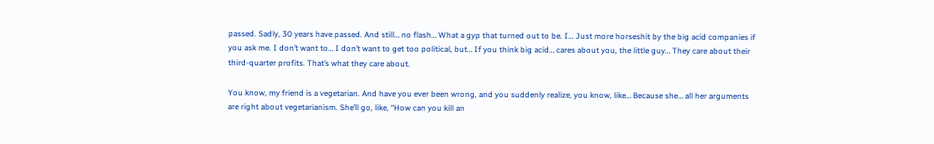passed. Sadly, 30 years have passed. And still… no flash… What a gyp that turned out to be. I… Just more horseshit by the big acid companies if you ask me. I don’t want to… I don’t want to get too political, but… If you think big acid… cares about you, the little guy… They care about their third-quarter profits. That’s what they care about.

You know, my friend is a vegetarian. And have you ever been wrong, and you suddenly realize, you know, like… Because she… all her arguments are right about vegetarianism. She’ll go, like, “How can you kill an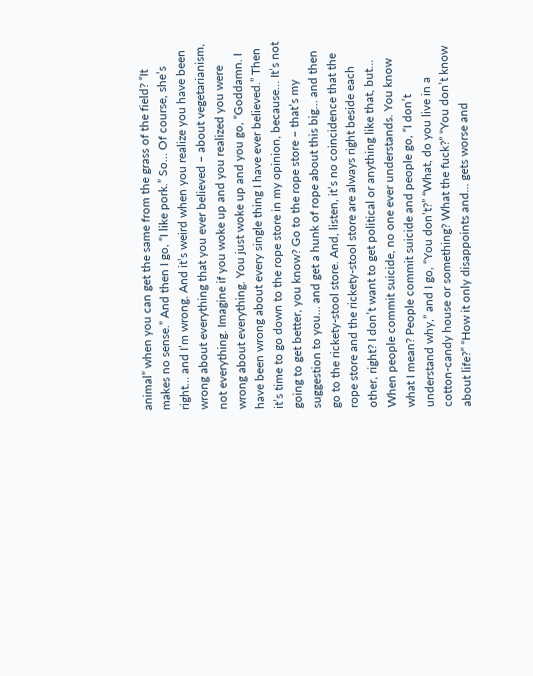animal” when you can get the same from the grass of the field? “It makes no sense.” And then I go, “I like pork.” So… Of course, she’s right… and I’m wrong. And it’s weird when you realize you have been wrong about everything that you ever believed – about vegetarianism, not everything. Imagine if you woke up and you realized you were wrong about everything. You just woke up and you go, “Goddamn. I have been wrong about every single thing I have ever believed.” Then it’s time to go down to the rope store in my opinion, because… It’s not going to get better, you know? Go to the rope store – that’s my suggestion to you… and get a hunk of rope about this big… and then go to the rickety-stool store. And, listen, it’s no coincidence that the rope store and the rickety-stool store are always right beside each other, right? I don’t want to get political or anything like that, but… When people commit suicide, no one ever understands. You know what I mean? People commit suicide and people go, “I don’t understand why,” and I go, “You don’t?” “What, do you live in a cotton-candy house or something? What the fuck?” “You don’t know about life?” “How it only disappoints and… gets worse and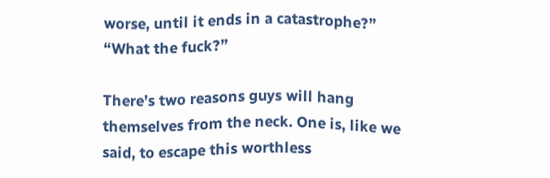worse, until it ends in a catastrophe?” “What the fuck?”

There’s two reasons guys will hang themselves from the neck. One is, like we said, to escape this worthless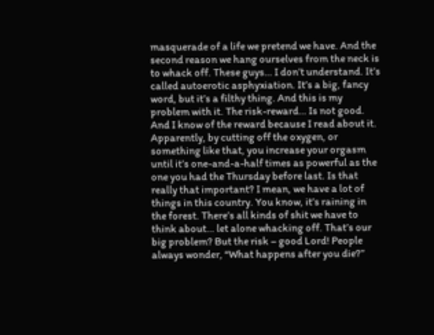masquerade of a life we pretend we have. And the second reason we hang ourselves from the neck is to whack off. These guys… I don’t understand. It’s called autoerotic asphyxiation. It’s a big, fancy word, but it’s a filthy thing. And this is my problem with it. The risk-reward… Is not good. And I know of the reward because I read about it. Apparently, by cutting off the oxygen, or something like that, you increase your orgasm until it’s one-and-a-half times as powerful as the one you had the Thursday before last. Is that really that important? I mean, we have a lot of things in this country. You know, it’s raining in the forest. There’s all kinds of shit we have to think about… let alone whacking off. That’s our big problem? But the risk – good Lord! People always wonder, “What happens after you die?”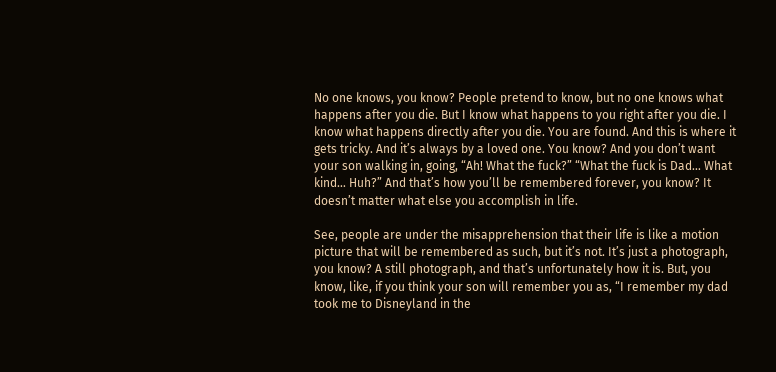No one knows, you know? People pretend to know, but no one knows what happens after you die. But I know what happens to you right after you die. I know what happens directly after you die. You are found. And this is where it gets tricky. And it’s always by a loved one. You know? And you don’t want your son walking in, going, “Ah! What the fuck?” “What the fuck is Dad… What kind… Huh?” And that’s how you’ll be remembered forever, you know? It doesn’t matter what else you accomplish in life.

See, people are under the misapprehension that their life is like a motion picture that will be remembered as such, but it’s not. It’s just a photograph, you know? A still photograph, and that’s unfortunately how it is. But, you know, like, if you think your son will remember you as, “I remember my dad took me to Disneyland in the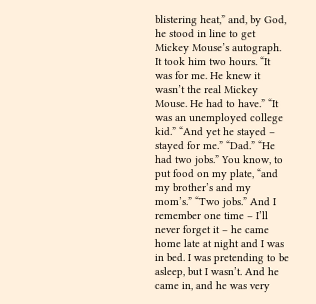blistering heat,” and, by God, he stood in line to get Mickey Mouse’s autograph. It took him two hours. “It was for me. He knew it wasn’t the real Mickey Mouse. He had to have.” “It was an unemployed college kid.” “And yet he stayed – stayed for me.” “Dad.” “He had two jobs.” You know, to put food on my plate, “and my brother’s and my mom’s.” “Two jobs.” And I remember one time – I’ll never forget it – he came home late at night and I was in bed. I was pretending to be asleep, but I wasn’t. And he came in, and he was very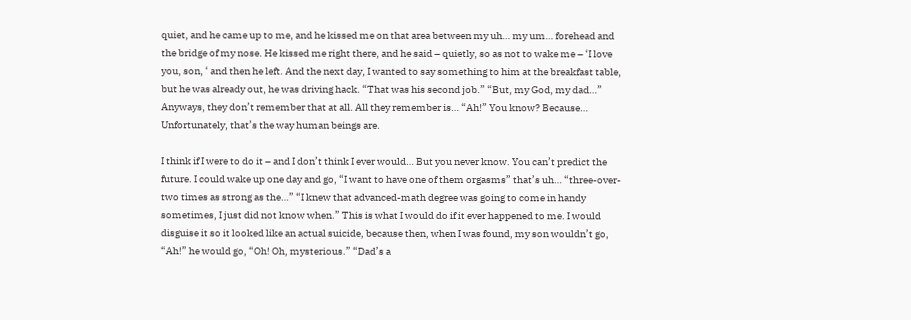quiet, and he came up to me, and he kissed me on that area between my uh… my um… forehead and the bridge of my nose. He kissed me right there, and he said – quietly, so as not to wake me – ‘I love you, son, ‘ and then he left. And the next day, I wanted to say something to him at the breakfast table, but he was already out, he was driving hack. “That was his second job.” “But, my God, my dad…” Anyways, they don’t remember that at all. All they remember is… “Ah!” You know? Because… Unfortunately, that’s the way human beings are.

I think if I were to do it – and I don’t think I ever would… But you never know. You can’t predict the future. I could wake up one day and go, “I want to have one of them orgasms” that’s uh… “three-over-two times as strong as the…” “I knew that advanced-math degree was going to come in handy sometimes, I just did not know when.” This is what I would do if it ever happened to me. I would disguise it so it looked like an actual suicide, because then, when I was found, my son wouldn’t go, “Ah!” he would go, “Oh! Oh, mysterious.” “Dad’s a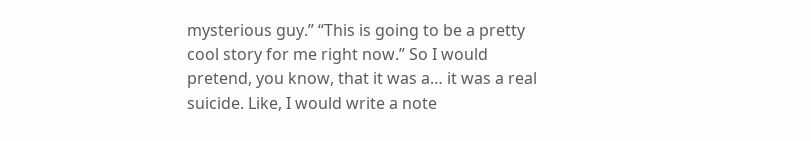mysterious guy.” “This is going to be a pretty cool story for me right now.” So I would pretend, you know, that it was a… it was a real suicide. Like, I would write a note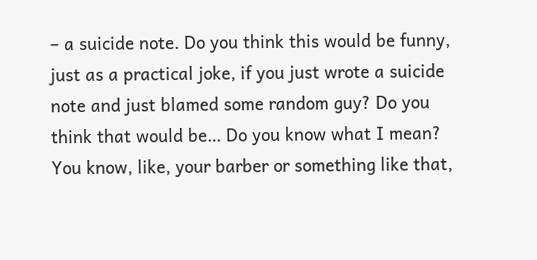– a suicide note. Do you think this would be funny, just as a practical joke, if you just wrote a suicide note and just blamed some random guy? Do you think that would be… Do you know what I mean? You know, like, your barber or something like that,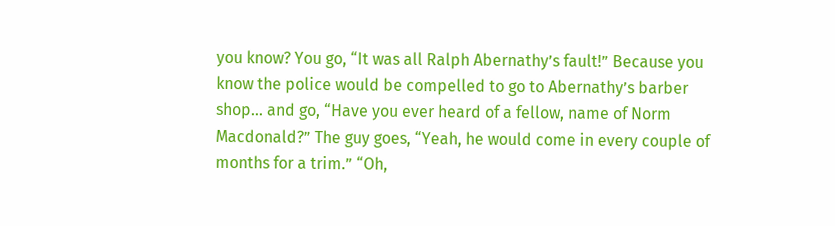you know? You go, “It was all Ralph Abernathy’s fault!” Because you know the police would be compelled to go to Abernathy’s barber shop… and go, “Have you ever heard of a fellow, name of Norm Macdonald?” The guy goes, “Yeah, he would come in every couple of months for a trim.” “Oh,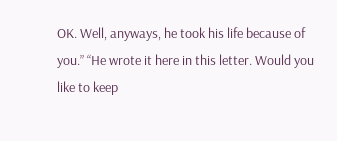OK. Well, anyways, he took his life because of you.” “He wrote it here in this letter. Would you like to keep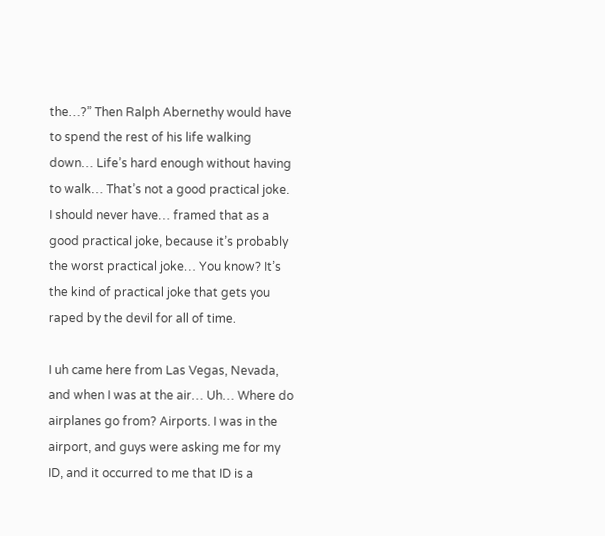the…?” Then Ralph Abernethy would have to spend the rest of his life walking down… Life’s hard enough without having to walk… That’s not a good practical joke. I should never have… framed that as a good practical joke, because it’s probably the worst practical joke… You know? It’s the kind of practical joke that gets you raped by the devil for all of time.

I uh came here from Las Vegas, Nevada, and when I was at the air… Uh… Where do airplanes go from? Airports. I was in the airport, and guys were asking me for my ID, and it occurred to me that ID is a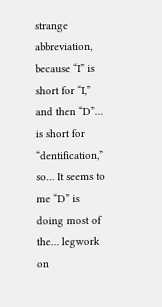strange abbreviation, because “I” is short for “I,” and then “D”… is short for “dentification,” so… It seems to me “D” is doing most of the… legwork on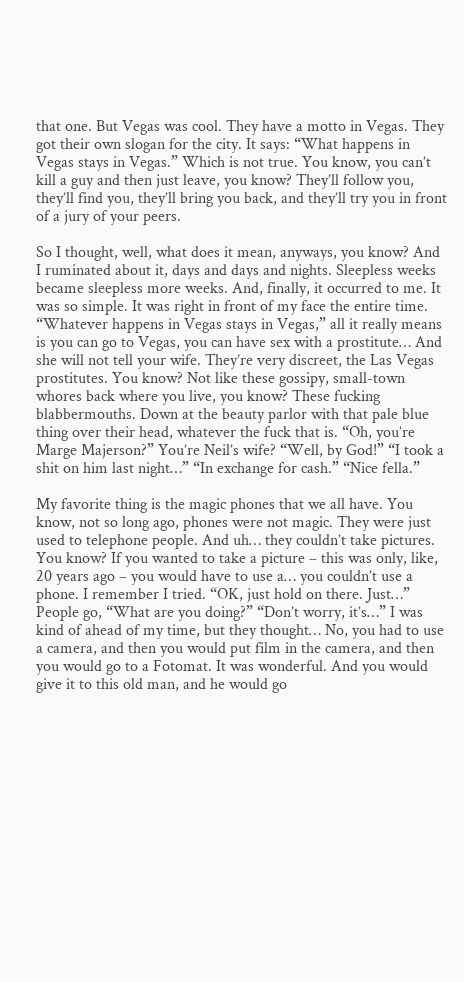that one. But Vegas was cool. They have a motto in Vegas. They got their own slogan for the city. It says: “What happens in Vegas stays in Vegas.” Which is not true. You know, you can’t kill a guy and then just leave, you know? They’ll follow you, they’ll find you, they’ll bring you back, and they’ll try you in front of a jury of your peers.

So I thought, well, what does it mean, anyways, you know? And I ruminated about it, days and days and nights. Sleepless weeks became sleepless more weeks. And, finally, it occurred to me. It was so simple. It was right in front of my face the entire time. “Whatever happens in Vegas stays in Vegas,” all it really means is you can go to Vegas, you can have sex with a prostitute… And she will not tell your wife. They’re very discreet, the Las Vegas prostitutes. You know? Not like these gossipy, small-town whores back where you live, you know? These fucking blabbermouths. Down at the beauty parlor with that pale blue thing over their head, whatever the fuck that is. “Oh, you’re Marge Majerson?” You’re Neil’s wife? “Well, by God!” “I took a shit on him last night…” “In exchange for cash.” “Nice fella.”

My favorite thing is the magic phones that we all have. You know, not so long ago, phones were not magic. They were just used to telephone people. And uh… they couldn’t take pictures. You know? If you wanted to take a picture – this was only, like, 20 years ago – you would have to use a… you couldn’t use a phone. I remember I tried. “OK, just hold on there. Just…” People go, “What are you doing?” “Don’t worry, it’s…” I was kind of ahead of my time, but they thought… No, you had to use a camera, and then you would put film in the camera, and then you would go to a Fotomat. It was wonderful. And you would give it to this old man, and he would go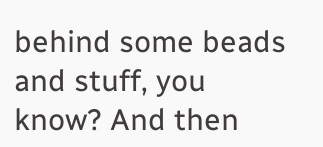behind some beads and stuff, you know? And then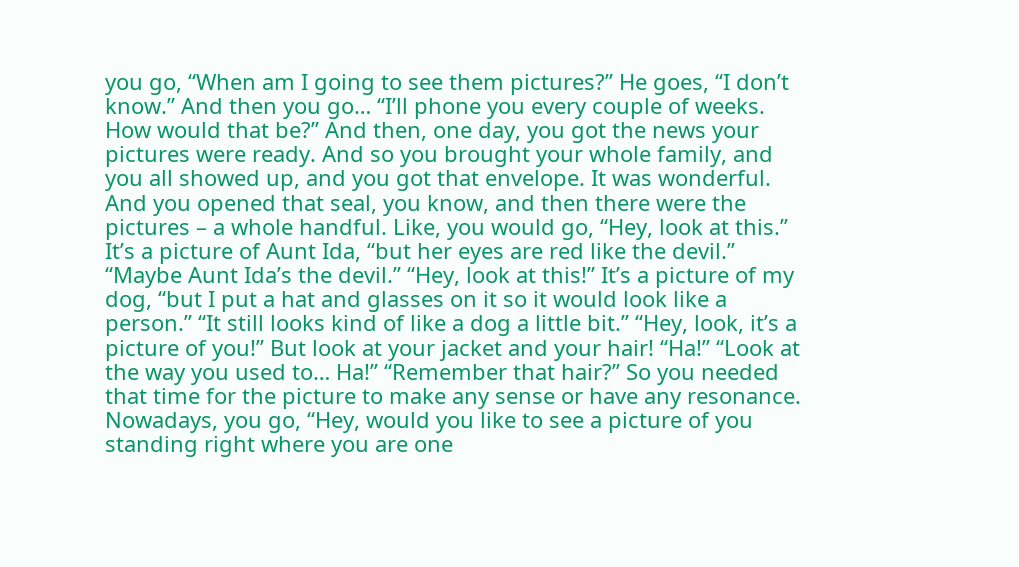you go, “When am I going to see them pictures?” He goes, “I don’t know.” And then you go… “I’ll phone you every couple of weeks. How would that be?” And then, one day, you got the news your pictures were ready. And so you brought your whole family, and you all showed up, and you got that envelope. It was wonderful. And you opened that seal, you know, and then there were the pictures – a whole handful. Like, you would go, “Hey, look at this.” It’s a picture of Aunt Ida, “but her eyes are red like the devil.” “Maybe Aunt Ida’s the devil.” “Hey, look at this!” It’s a picture of my dog, “but I put a hat and glasses on it so it would look like a person.” “It still looks kind of like a dog a little bit.” “Hey, look, it’s a picture of you!” But look at your jacket and your hair! “Ha!” “Look at the way you used to… Ha!” “Remember that hair?” So you needed that time for the picture to make any sense or have any resonance. Nowadays, you go, “Hey, would you like to see a picture of you standing right where you are one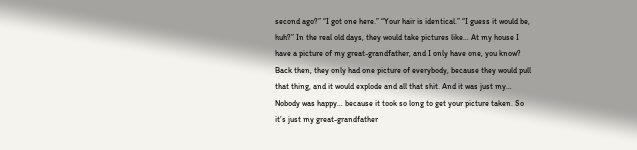second ago?” “I got one here.” “Your hair is identical.” “I guess it would be, huh?” In the real old days, they would take pictures like… At my house I have a picture of my great-grandfather, and I only have one, you know? Back then, they only had one picture of everybody, because they would pull that thing, and it would explode and all that shit. And it was just my… Nobody was happy… because it took so long to get your picture taken. So it’s just my great-grandfather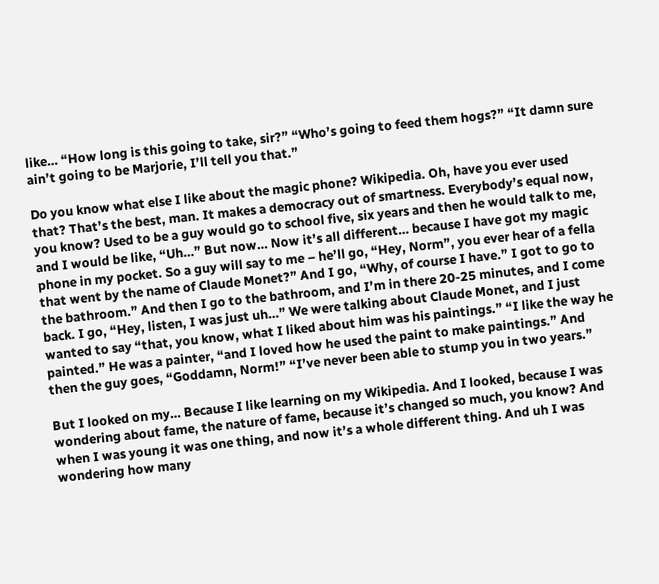like… “How long is this going to take, sir?” “Who’s going to feed them hogs?” “It damn sure ain’t going to be Marjorie, I’ll tell you that.”

Do you know what else I like about the magic phone? Wikipedia. Oh, have you ever used that? That’s the best, man. It makes a democracy out of smartness. Everybody’s equal now, you know? Used to be a guy would go to school five, six years and then he would talk to me, and I would be like, “Uh…” But now… Now it’s all different… because I have got my magic phone in my pocket. So a guy will say to me – he’ll go, “Hey, Norm”, you ever hear of a fella that went by the name of Claude Monet?” And I go, “Why, of course I have.” I got to go to the bathroom.” And then I go to the bathroom, and I’m in there 20-25 minutes, and I come back. I go, “Hey, listen, I was just uh…” We were talking about Claude Monet, and I just wanted to say “that, you know, what I liked about him was his paintings.” “I like the way he painted.” He was a painter, “and I loved how he used the paint to make paintings.” And then the guy goes, “Goddamn, Norm!” “I’ve never been able to stump you in two years.”

But I looked on my… Because I like learning on my Wikipedia. And I looked, because I was wondering about fame, the nature of fame, because it’s changed so much, you know? And when I was young it was one thing, and now it’s a whole different thing. And uh I was wondering how many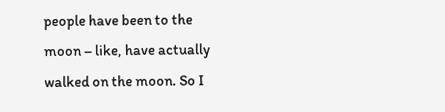people have been to the moon – like, have actually walked on the moon. So I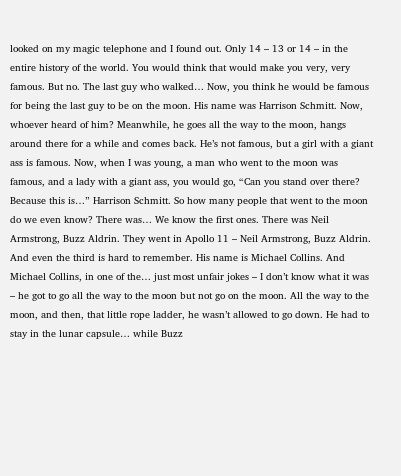looked on my magic telephone and I found out. Only 14 – 13 or 14 – in the entire history of the world. You would think that would make you very, very famous. But no. The last guy who walked… Now, you think he would be famous for being the last guy to be on the moon. His name was Harrison Schmitt. Now, whoever heard of him? Meanwhile, he goes all the way to the moon, hangs around there for a while and comes back. He’s not famous, but a girl with a giant ass is famous. Now, when I was young, a man who went to the moon was famous, and a lady with a giant ass, you would go, “Can you stand over there? Because this is…” Harrison Schmitt. So how many people that went to the moon do we even know? There was… We know the first ones. There was Neil Armstrong, Buzz Aldrin. They went in Apollo 11 – Neil Armstrong, Buzz Aldrin. And even the third is hard to remember. His name is Michael Collins. And Michael Collins, in one of the… just most unfair jokes – I don’t know what it was – he got to go all the way to the moon but not go on the moon. All the way to the moon, and then, that little rope ladder, he wasn’t allowed to go down. He had to stay in the lunar capsule… while Buzz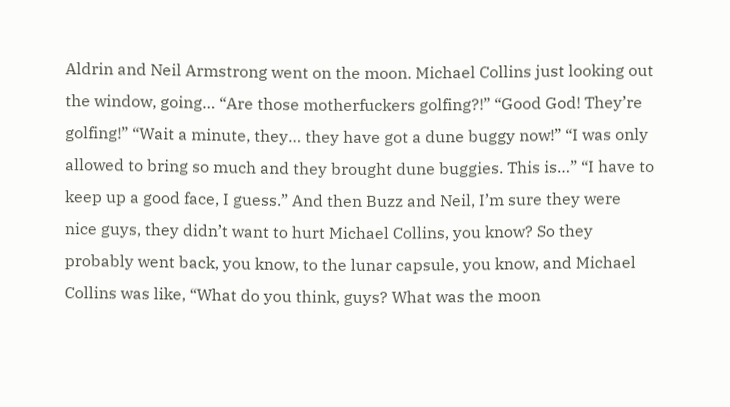Aldrin and Neil Armstrong went on the moon. Michael Collins just looking out the window, going… “Are those motherfuckers golfing?!” “Good God! They’re golfing!” “Wait a minute, they… they have got a dune buggy now!” “I was only allowed to bring so much and they brought dune buggies. This is…” “I have to keep up a good face, I guess.” And then Buzz and Neil, I’m sure they were nice guys, they didn’t want to hurt Michael Collins, you know? So they probably went back, you know, to the lunar capsule, you know, and Michael Collins was like, “What do you think, guys? What was the moon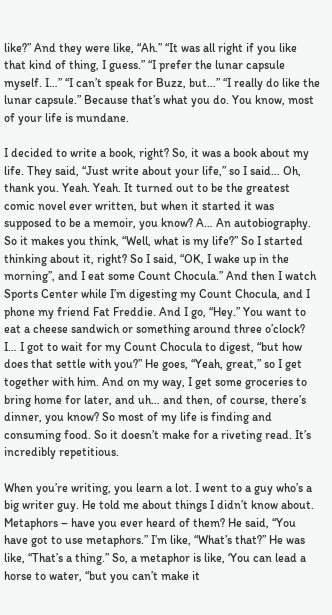like?” And they were like, “Ah.” “It was all right if you like that kind of thing, I guess.” “I prefer the lunar capsule myself. I…” “I can’t speak for Buzz, but…” “I really do like the lunar capsule.” Because that’s what you do. You know, most of your life is mundane.

I decided to write a book, right? So, it was a book about my life. They said, “Just write about your life,” so I said… Oh, thank you. Yeah. Yeah. It turned out to be the greatest comic novel ever written, but when it started it was supposed to be a memoir, you know? A… An autobiography. So it makes you think, “Well, what is my life?” So I started thinking about it, right? So I said, “OK, I wake up in the morning”, and I eat some Count Chocula.” And then I watch Sports Center while I’m digesting my Count Chocula, and I phone my friend Fat Freddie. And I go, “Hey.” You want to eat a cheese sandwich or something around three o’clock? I… I got to wait for my Count Chocula to digest, “but how does that settle with you?” He goes, “Yeah, great,” so I get together with him. And on my way, I get some groceries to bring home for later, and uh… and then, of course, there’s dinner, you know? So most of my life is finding and consuming food. So it doesn’t make for a riveting read. It’s incredibly repetitious.

When you’re writing, you learn a lot. I went to a guy who’s a big writer guy. He told me about things I didn’t know about. Metaphors – have you ever heard of them? He said, “You have got to use metaphors.” I’m like, “What’s that?” He was like, “That’s a thing.” So, a metaphor is like, ‘You can lead a horse to water, “but you can’t make it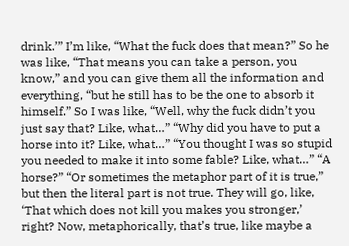drink.’” I’m like, “What the fuck does that mean?” So he was like, “That means you can take a person, you know,” and you can give them all the information and everything, “but he still has to be the one to absorb it himself.” So I was like, “Well, why the fuck didn’t you just say that? Like, what…” “Why did you have to put a horse into it? Like, what…” “You thought I was so stupid you needed to make it into some fable? Like, what…” “A horse?” “Or sometimes the metaphor part of it is true,” but then the literal part is not true. They will go, like, ‘That which does not kill you makes you stronger,’ right? Now, metaphorically, that’s true, like maybe a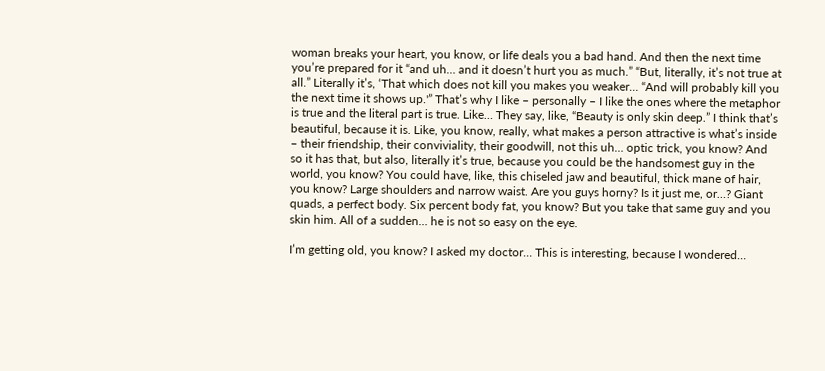woman breaks your heart, you know, or life deals you a bad hand. And then the next time you’re prepared for it “and uh… and it doesn’t hurt you as much.” “But, literally, it’s not true at all.” Literally it’s, ‘That which does not kill you makes you weaker… “And will probably kill you the next time it shows up.'” That’s why I like – personally – I like the ones where the metaphor is true and the literal part is true. Like… They say, like, “Beauty is only skin deep.” I think that’s beautiful, because it is. Like, you know, really, what makes a person attractive is what’s inside – their friendship, their conviviality, their goodwill, not this uh… optic trick, you know? And so it has that, but also, literally it’s true, because you could be the handsomest guy in the world, you know? You could have, like, this chiseled jaw and beautiful, thick mane of hair, you know? Large shoulders and narrow waist. Are you guys horny? Is it just me, or…? Giant quads, a perfect body. Six percent body fat, you know? But you take that same guy and you skin him. All of a sudden… he is not so easy on the eye.

I’m getting old, you know? I asked my doctor… This is interesting, because I wondered…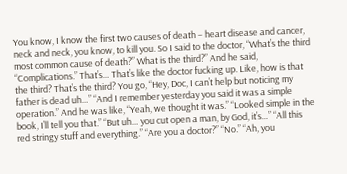You know, I know the first two causes of death – heart disease and cancer, neck and neck, you know, to kill you. So I said to the doctor, “What’s the third most common cause of death?” What is the third?” And he said, “Complications.” That’s… That’s like the doctor fucking up. Like, how is that the third? That’s the third? You go, “Hey, Doc, I can’t help but noticing my father is dead uh…” “And I remember yesterday you said it was a simple operation.” And he was like, “Yeah, we thought it was.” “Looked simple in the book, I’ll tell you that.” “But uh… you cut open a man, by God, it’s…” “All this red stringy stuff and everything.” “Are you a doctor?” “No.” “Ah, you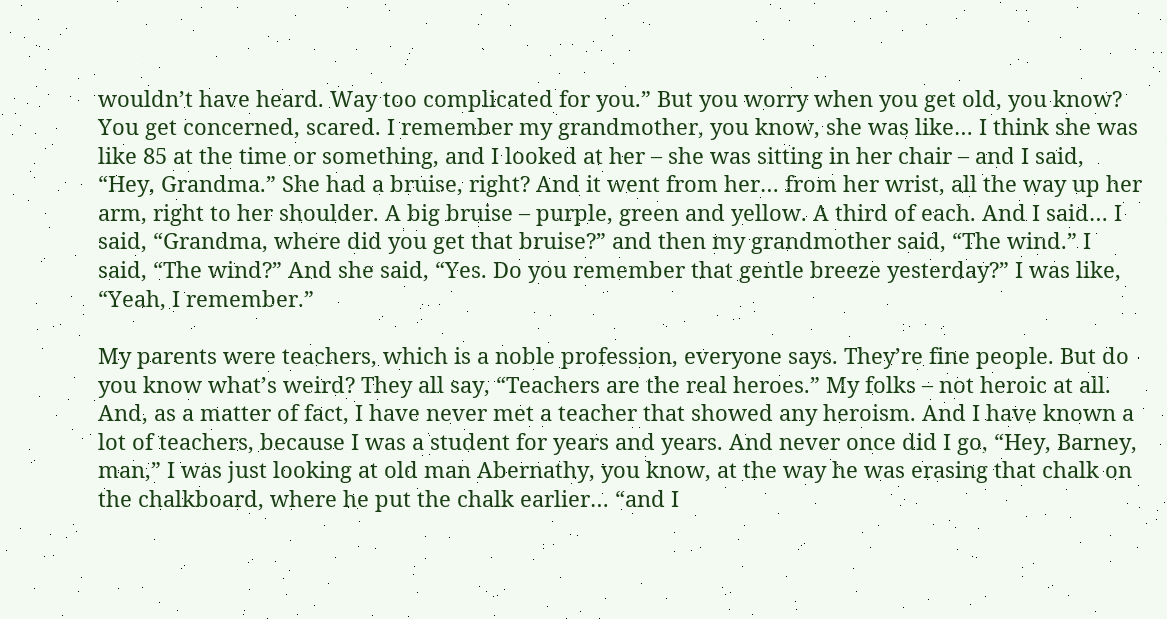wouldn’t have heard. Way too complicated for you.” But you worry when you get old, you know? You get concerned, scared. I remember my grandmother, you know, she was like… I think she was like 85 at the time or something, and I looked at her – she was sitting in her chair – and I said, “Hey, Grandma.” She had a bruise, right? And it went from her… from her wrist, all the way up her arm, right to her shoulder. A big bruise – purple, green and yellow. A third of each. And I said… I said, “Grandma, where did you get that bruise?” and then my grandmother said, “The wind.” I said, “The wind?” And she said, “Yes. Do you remember that gentle breeze yesterday?” I was like, “Yeah, I remember.”

My parents were teachers, which is a noble profession, everyone says. They’re fine people. But do you know what’s weird? They all say, “Teachers are the real heroes.” My folks – not heroic at all. And, as a matter of fact, I have never met a teacher that showed any heroism. And I have known a lot of teachers, because I was a student for years and years. And never once did I go, “Hey, Barney, man,” I was just looking at old man Abernathy, you know, at the way he was erasing that chalk on the chalkboard, where he put the chalk earlier… “and I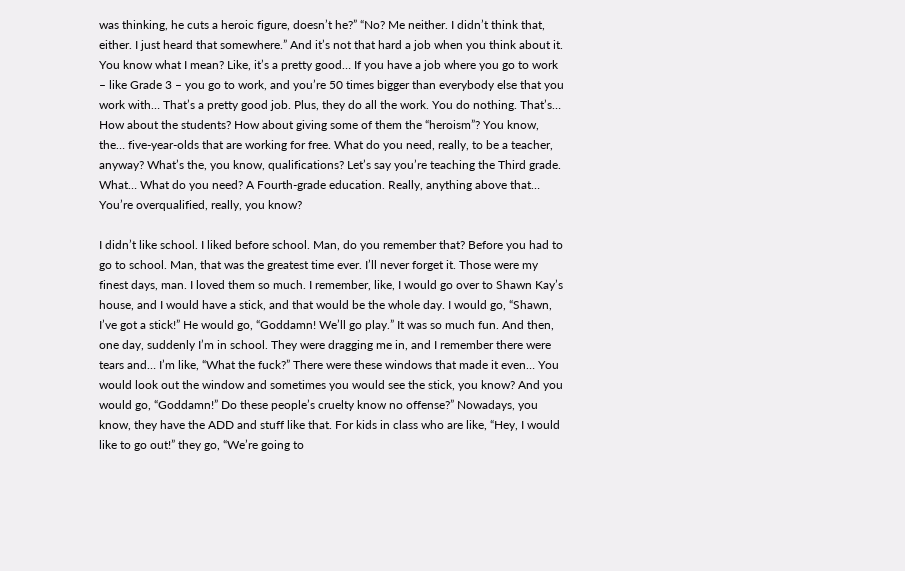was thinking, he cuts a heroic figure, doesn’t he?” “No? Me neither. I didn’t think that, either. I just heard that somewhere.” And it’s not that hard a job when you think about it. You know what I mean? Like, it’s a pretty good… If you have a job where you go to work – like Grade 3 – you go to work, and you’re 50 times bigger than everybody else that you work with… That’s a pretty good job. Plus, they do all the work. You do nothing. That’s… How about the students? How about giving some of them the “heroism”? You know, the… five-year-olds that are working for free. What do you need, really, to be a teacher, anyway? What’s the, you know, qualifications? Let’s say you’re teaching the Third grade. What… What do you need? A Fourth-grade education. Really, anything above that… You’re overqualified, really, you know?

I didn’t like school. I liked before school. Man, do you remember that? Before you had to go to school. Man, that was the greatest time ever. I’ll never forget it. Those were my finest days, man. I loved them so much. I remember, like, I would go over to Shawn Kay’s house, and I would have a stick, and that would be the whole day. I would go, “Shawn, I’ve got a stick!” He would go, “Goddamn! We’ll go play.” It was so much fun. And then, one day, suddenly I’m in school. They were dragging me in, and I remember there were tears and… I’m like, “What the fuck?” There were these windows that made it even… You would look out the window and sometimes you would see the stick, you know? And you would go, “Goddamn!” Do these people’s cruelty know no offense?” Nowadays, you know, they have the ADD and stuff like that. For kids in class who are like, “Hey, I would like to go out!” they go, “We’re going to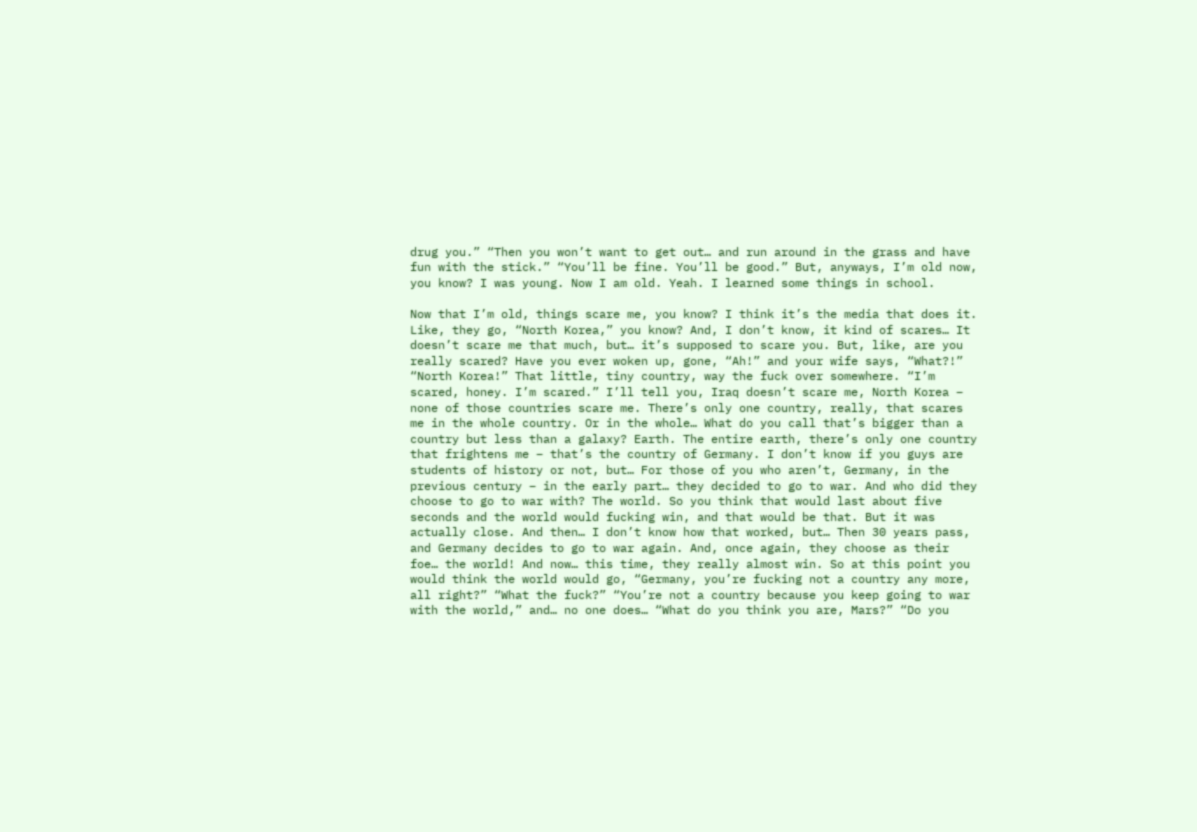drug you.” “Then you won’t want to get out… and run around in the grass and have fun with the stick.” “You’ll be fine. You’ll be good.” But, anyways, I’m old now, you know? I was young. Now I am old. Yeah. I learned some things in school.

Now that I’m old, things scare me, you know? I think it’s the media that does it. Like, they go, “North Korea,” you know? And, I don’t know, it kind of scares… It doesn’t scare me that much, but… it’s supposed to scare you. But, like, are you really scared? Have you ever woken up, gone, “Ah!” and your wife says, “What?!” “North Korea!” That little, tiny country, way the fuck over somewhere. “I’m scared, honey. I’m scared.” I’ll tell you, Iraq doesn’t scare me, North Korea – none of those countries scare me. There’s only one country, really, that scares me in the whole country. Or in the whole… What do you call that’s bigger than a country but less than a galaxy? Earth. The entire earth, there’s only one country that frightens me – that’s the country of Germany. I don’t know if you guys are students of history or not, but… For those of you who aren’t, Germany, in the previous century – in the early part… they decided to go to war. And who did they choose to go to war with? The world. So you think that would last about five seconds and the world would fucking win, and that would be that. But it was actually close. And then… I don’t know how that worked, but… Then 30 years pass, and Germany decides to go to war again. And, once again, they choose as their foe… the world! And now… this time, they really almost win. So at this point you would think the world would go, “Germany, you’re fucking not a country any more, all right?” “What the fuck?” “You’re not a country because you keep going to war with the world,” and… no one does… “What do you think you are, Mars?” “Do you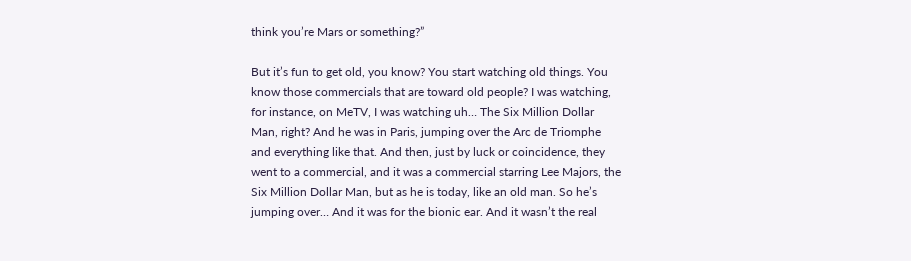think you’re Mars or something?”

But it’s fun to get old, you know? You start watching old things. You know those commercials that are toward old people? I was watching, for instance, on MeTV, I was watching uh… The Six Million Dollar Man, right? And he was in Paris, jumping over the Arc de Triomphe and everything like that. And then, just by luck or coincidence, they went to a commercial, and it was a commercial starring Lee Majors, the Six Million Dollar Man, but as he is today, like an old man. So he’s jumping over… And it was for the bionic ear. And it wasn’t the real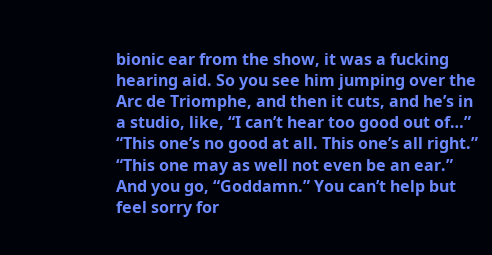bionic ear from the show, it was a fucking hearing aid. So you see him jumping over the Arc de Triomphe, and then it cuts, and he’s in a studio, like, “I can’t hear too good out of…” “This one’s no good at all. This one’s all right.” “This one may as well not even be an ear.” And you go, “Goddamn.” You can’t help but feel sorry for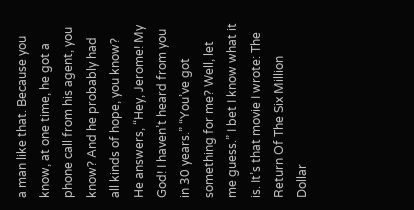a man like that. Because you know, at one time, he got a phone call from his agent, you know? And he probably had all kinds of hope, you know? He answers, “Hey, Jerome! My God! I haven’t heard from you in 30 years.” “You’ve got something for me? Well, let me guess.” I bet I know what it is. It’s that movie I wrote: The Return Of The Six Million Dollar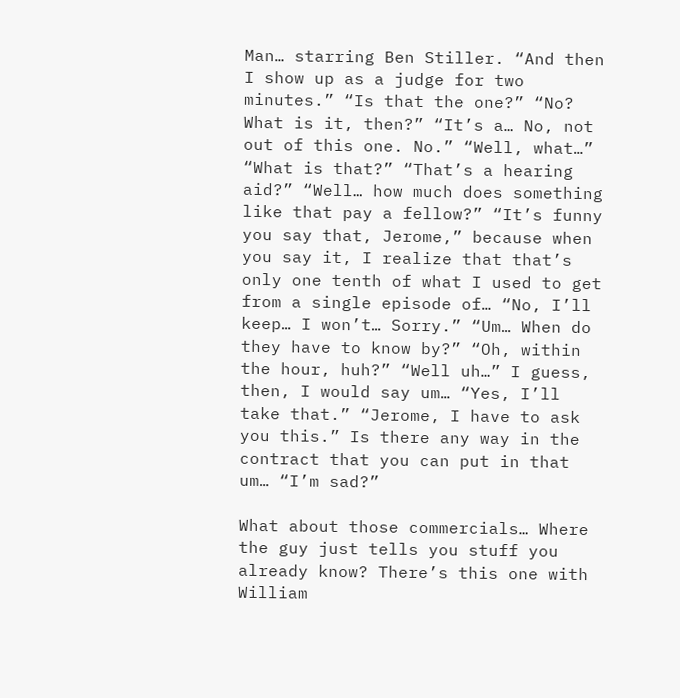Man… starring Ben Stiller. “And then I show up as a judge for two minutes.” “Is that the one?” “No? What is it, then?” “It’s a… No, not out of this one. No.” “Well, what…” “What is that?” “That’s a hearing aid?” “Well… how much does something like that pay a fellow?” “It’s funny you say that, Jerome,” because when you say it, I realize that that’s only one tenth of what I used to get from a single episode of… “No, I’ll keep… I won’t… Sorry.” “Um… When do they have to know by?” “Oh, within the hour, huh?” “Well uh…” I guess, then, I would say um… “Yes, I’ll take that.” “Jerome, I have to ask you this.” Is there any way in the contract that you can put in that um… “I’m sad?”

What about those commercials… Where the guy just tells you stuff you already know? There’s this one with William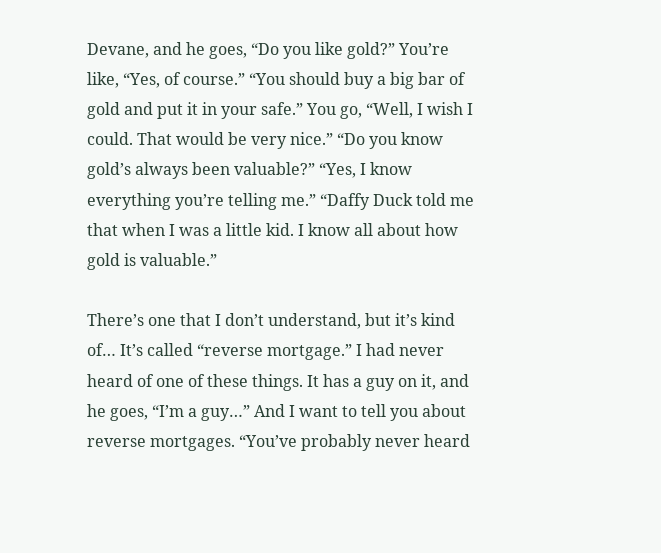Devane, and he goes, “Do you like gold?” You’re like, “Yes, of course.” “You should buy a big bar of gold and put it in your safe.” You go, “Well, I wish I could. That would be very nice.” “Do you know gold’s always been valuable?” “Yes, I know everything you’re telling me.” “Daffy Duck told me that when I was a little kid. I know all about how gold is valuable.”

There’s one that I don’t understand, but it’s kind of… It’s called “reverse mortgage.” I had never heard of one of these things. It has a guy on it, and he goes, “I’m a guy…” And I want to tell you about reverse mortgages. “You’ve probably never heard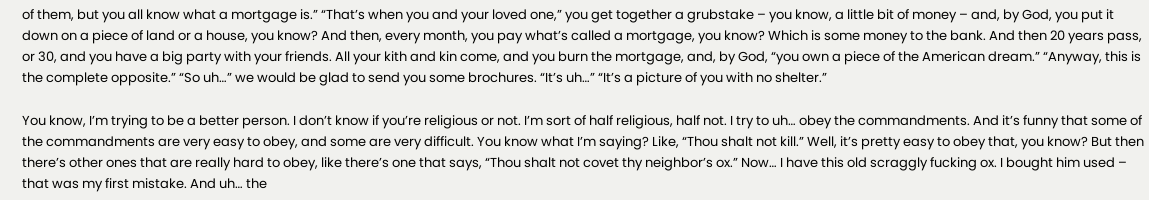of them, but you all know what a mortgage is.” “That’s when you and your loved one,” you get together a grubstake – you know, a little bit of money – and, by God, you put it down on a piece of land or a house, you know? And then, every month, you pay what’s called a mortgage, you know? Which is some money to the bank. And then 20 years pass, or 30, and you have a big party with your friends. All your kith and kin come, and you burn the mortgage, and, by God, “you own a piece of the American dream.” “Anyway, this is the complete opposite.” “So uh…” we would be glad to send you some brochures. “It’s uh…” “It’s a picture of you with no shelter.”

You know, I’m trying to be a better person. I don’t know if you’re religious or not. I’m sort of half religious, half not. I try to uh… obey the commandments. And it’s funny that some of the commandments are very easy to obey, and some are very difficult. You know what I’m saying? Like, “Thou shalt not kill.” Well, it’s pretty easy to obey that, you know? But then there’s other ones that are really hard to obey, like there’s one that says, “Thou shalt not covet thy neighbor’s ox.” Now… I have this old scraggly fucking ox. I bought him used – that was my first mistake. And uh… the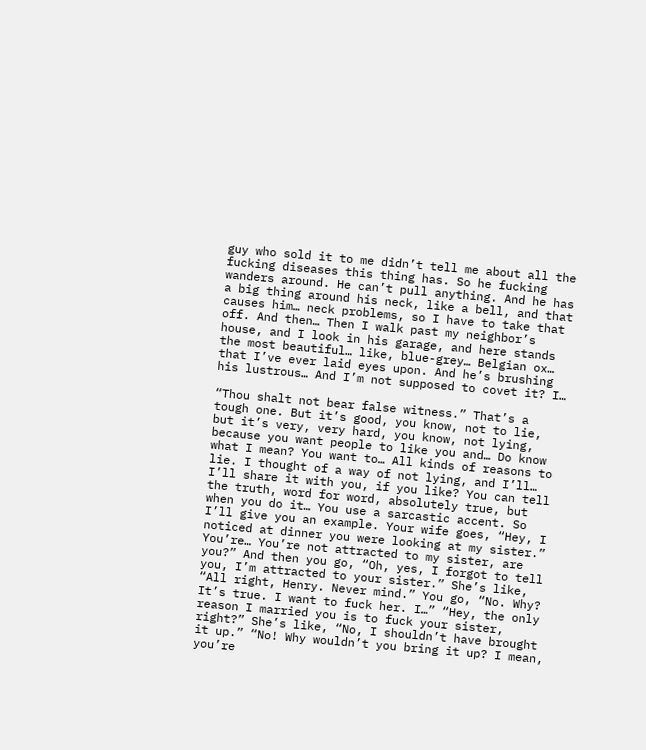guy who sold it to me didn’t tell me about all the fucking diseases this thing has. So he fucking wanders around. He can’t pull anything. And he has a big thing around his neck, like a bell, and that causes him… neck problems, so I have to take that off. And then… Then I walk past my neighbor’s house, and I look in his garage, and here stands the most beautiful… like, blue-grey… Belgian ox… that I’ve ever laid eyes upon. And he’s brushing his lustrous… And I’m not supposed to covet it? I…

“Thou shalt not bear false witness.” That’s a tough one. But it’s good, you know, not to lie, but it’s very, very hard, you know, not lying, because you want people to like you and… Do know what I mean? You want to… All kinds of reasons to lie. I thought of a way of not lying, and I’ll… I’ll share it with you, if you like? You can tell the truth, word for word, absolutely true, but when you do it… You use a sarcastic accent. So I’ll give you an example. Your wife goes, “Hey, I noticed at dinner you were looking at my sister.” You’re… You’re not attracted to my sister, are you?” And then you go, “Oh, yes, I forgot to tell you, I’m attracted to your sister.” She’s like, “All right, Henry. Never mind.” You go, “No. Why? It’s true. I want to fuck her. I…” “Hey, the only reason I married you is to fuck your sister, right?” She’s like, “No, I shouldn’t have brought it up.” “No! Why wouldn’t you bring it up? I mean, you’re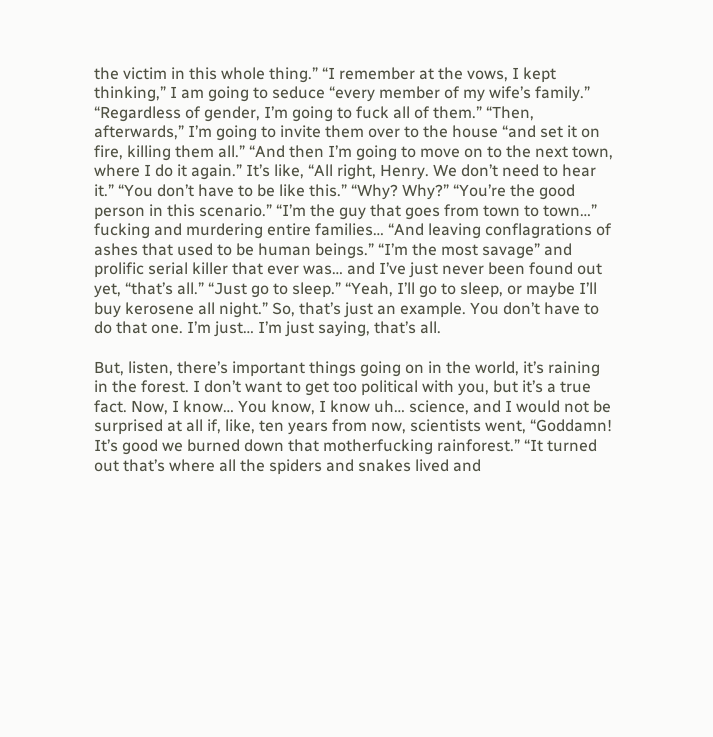the victim in this whole thing.” “I remember at the vows, I kept thinking,” I am going to seduce “every member of my wife’s family.” “Regardless of gender, I’m going to fuck all of them.” “Then, afterwards,” I’m going to invite them over to the house “and set it on fire, killing them all.” “And then I’m going to move on to the next town, where I do it again.” It’s like, “All right, Henry. We don’t need to hear it.” “You don’t have to be like this.” “Why? Why?” “You’re the good person in this scenario.” “I’m the guy that goes from town to town…” fucking and murdering entire families… “And leaving conflagrations of ashes that used to be human beings.” “I’m the most savage” and prolific serial killer that ever was… and I’ve just never been found out yet, “that’s all.” “Just go to sleep.” “Yeah, I’ll go to sleep, or maybe I’ll buy kerosene all night.” So, that’s just an example. You don’t have to do that one. I’m just… I’m just saying, that’s all.

But, listen, there’s important things going on in the world, it’s raining in the forest. I don’t want to get too political with you, but it’s a true fact. Now, I know… You know, I know uh… science, and I would not be surprised at all if, like, ten years from now, scientists went, “Goddamn! It’s good we burned down that motherfucking rainforest.” “It turned out that’s where all the spiders and snakes lived and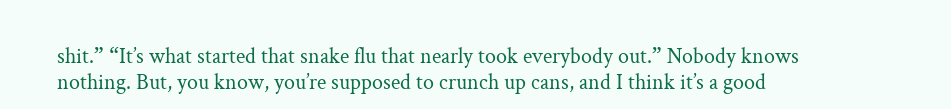shit.” “It’s what started that snake flu that nearly took everybody out.” Nobody knows nothing. But, you know, you’re supposed to crunch up cans, and I think it’s a good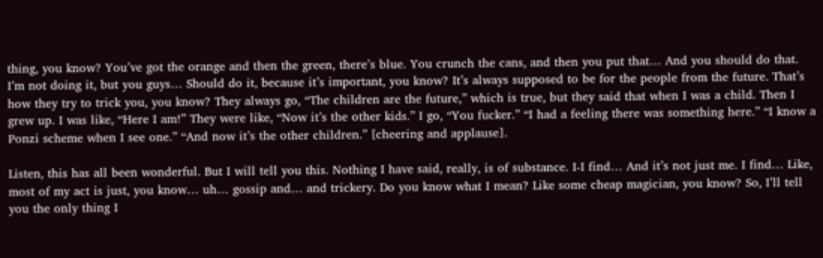thing, you know? You’ve got the orange and then the green, there’s blue. You crunch the cans, and then you put that… And you should do that. I’m not doing it, but you guys… Should do it, because it’s important, you know? It’s always supposed to be for the people from the future. That’s how they try to trick you, you know? They always go, “The children are the future,” which is true, but they said that when I was a child. Then I grew up. I was like, “Here I am!” They were like, “Now it’s the other kids.” I go, “You fucker.” “I had a feeling there was something here.” “I know a Ponzi scheme when I see one.” “And now it’s the other children.” [cheering and applause].

Listen, this has all been wonderful. But I will tell you this. Nothing I have said, really, is of substance. I-I find… And it’s not just me. I find… Like, most of my act is just, you know… uh… gossip and… and trickery. Do you know what I mean? Like some cheap magician, you know? So, I’ll tell you the only thing I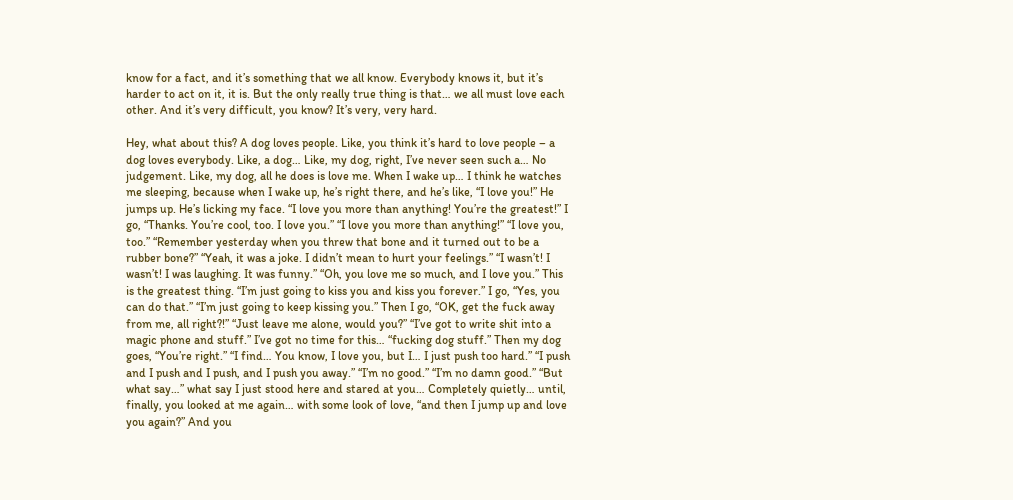know for a fact, and it’s something that we all know. Everybody knows it, but it’s harder to act on it, it is. But the only really true thing is that… we all must love each other. And it’s very difficult, you know? It’s very, very hard.

Hey, what about this? A dog loves people. Like, you think it’s hard to love people – a dog loves everybody. Like, a dog… Like, my dog, right, I’ve never seen such a… No judgement. Like, my dog, all he does is love me. When I wake up… I think he watches me sleeping, because when I wake up, he’s right there, and he’s like, “I love you!” He jumps up. He’s licking my face. “I love you more than anything! You’re the greatest!” I go, “Thanks. You’re cool, too. I love you.” “I love you more than anything!” “I love you, too.” “Remember yesterday when you threw that bone and it turned out to be a rubber bone?” “Yeah, it was a joke. I didn’t mean to hurt your feelings.” “I wasn’t! I wasn’t! I was laughing. It was funny.” “Oh, you love me so much, and I love you.” This is the greatest thing. “I’m just going to kiss you and kiss you forever.” I go, “Yes, you can do that.” “I’m just going to keep kissing you.” Then I go, “OK, get the fuck away from me, all right?!” “Just leave me alone, would you?” “I’ve got to write shit into a magic phone and stuff.” I’ve got no time for this… “fucking dog stuff.” Then my dog goes, “You’re right.” “I find… You know, I love you, but I… I just push too hard.” “I push and I push and I push, and I push you away.” “I’m no good.” “I’m no damn good.” “But what say…” what say I just stood here and stared at you… Completely quietly… until, finally, you looked at me again… with some look of love, “and then I jump up and love you again?” And you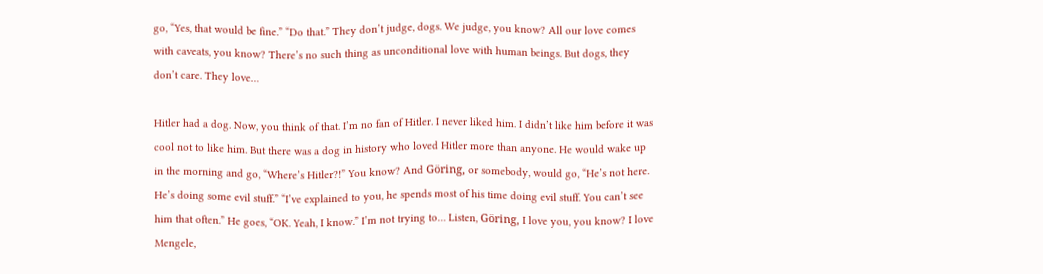go, “Yes, that would be fine.” “Do that.” They don’t judge, dogs. We judge, you know? All our love comes with caveats, you know? There’s no such thing as unconditional love with human beings. But dogs, they don’t care. They love…

Hitler had a dog. Now, you think of that. I’m no fan of Hitler. I never liked him. I didn’t like him before it was cool not to like him. But there was a dog in history who loved Hitler more than anyone. He would wake up in the morning and go, “Where’s Hitler?!” You know? And Göring, or somebody, would go, “He’s not here. He’s doing some evil stuff.” “I’ve explained to you, he spends most of his time doing evil stuff. You can’t see him that often.” He goes, “OK. Yeah, I know.” I’m not trying to… Listen, Göring, I love you, you know? I love Mengele,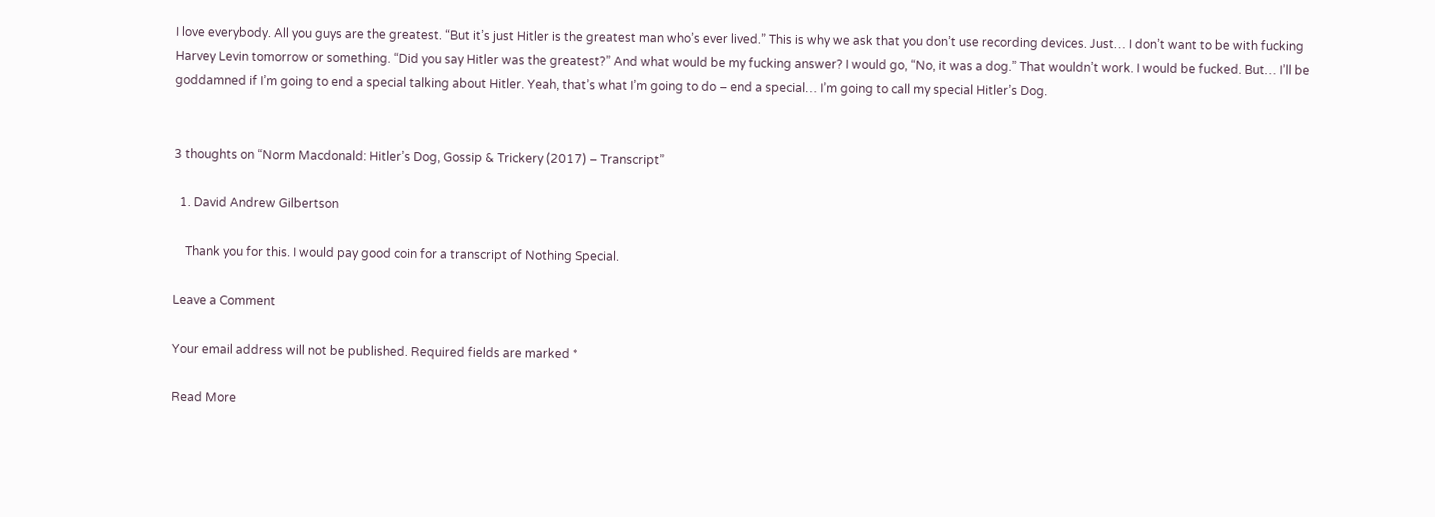I love everybody. All you guys are the greatest. “But it’s just Hitler is the greatest man who’s ever lived.” This is why we ask that you don’t use recording devices. Just… I don’t want to be with fucking Harvey Levin tomorrow or something. “Did you say Hitler was the greatest?” And what would be my fucking answer? I would go, “No, it was a dog.” That wouldn’t work. I would be fucked. But… I’ll be goddamned if I’m going to end a special talking about Hitler. Yeah, that’s what I’m going to do – end a special… I’m going to call my special Hitler’s Dog.


3 thoughts on “Norm Macdonald: Hitler’s Dog, Gossip & Trickery (2017) – Transcript”

  1. David Andrew Gilbertson

    Thank you for this. I would pay good coin for a transcript of Nothing Special.

Leave a Comment

Your email address will not be published. Required fields are marked *

Read More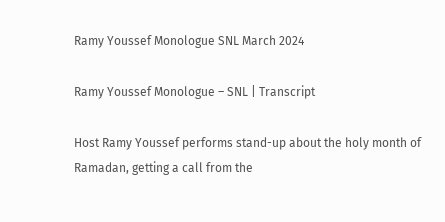Ramy Youssef Monologue SNL March 2024

Ramy Youssef Monologue – SNL | Transcript

Host Ramy Youssef performs stand-up about the holy month of Ramadan, getting a call from the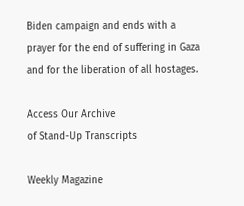Biden campaign and ends with a prayer for the end of suffering in Gaza and for the liberation of all hostages.

Access Our Archive
of Stand-Up Transcripts

Weekly Magazine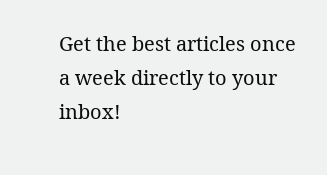Get the best articles once a week directly to your inbox!